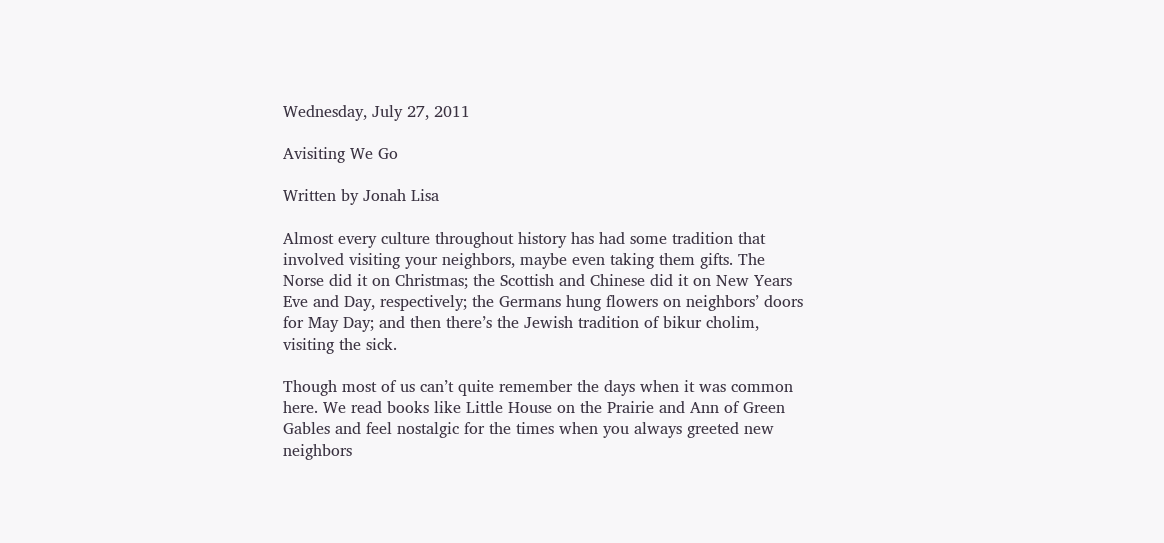Wednesday, July 27, 2011

Avisiting We Go

Written by Jonah Lisa

Almost every culture throughout history has had some tradition that involved visiting your neighbors, maybe even taking them gifts. The Norse did it on Christmas; the Scottish and Chinese did it on New Years Eve and Day, respectively; the Germans hung flowers on neighbors’ doors for May Day; and then there’s the Jewish tradition of bikur cholim, visiting the sick.

Though most of us can’t quite remember the days when it was common here. We read books like Little House on the Prairie and Ann of Green Gables and feel nostalgic for the times when you always greeted new neighbors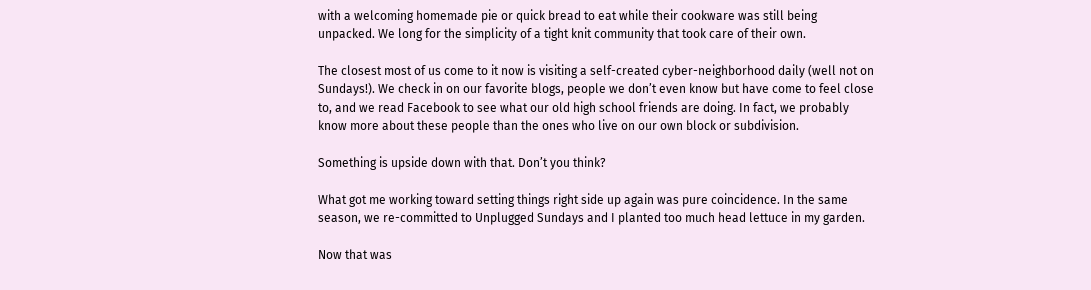with a welcoming homemade pie or quick bread to eat while their cookware was still being unpacked. We long for the simplicity of a tight knit community that took care of their own.

The closest most of us come to it now is visiting a self-created cyber-neighborhood daily (well not on Sundays!). We check in on our favorite blogs, people we don’t even know but have come to feel close to, and we read Facebook to see what our old high school friends are doing. In fact, we probably know more about these people than the ones who live on our own block or subdivision.

Something is upside down with that. Don’t you think?

What got me working toward setting things right side up again was pure coincidence. In the same season, we re-committed to Unplugged Sundays and I planted too much head lettuce in my garden.

Now that was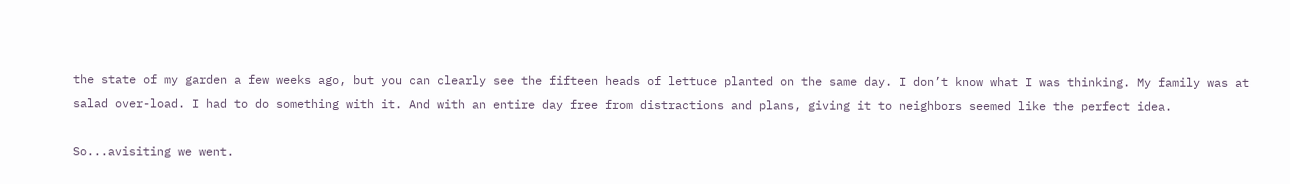the state of my garden a few weeks ago, but you can clearly see the fifteen heads of lettuce planted on the same day. I don’t know what I was thinking. My family was at salad over-load. I had to do something with it. And with an entire day free from distractions and plans, giving it to neighbors seemed like the perfect idea.

So...avisiting we went.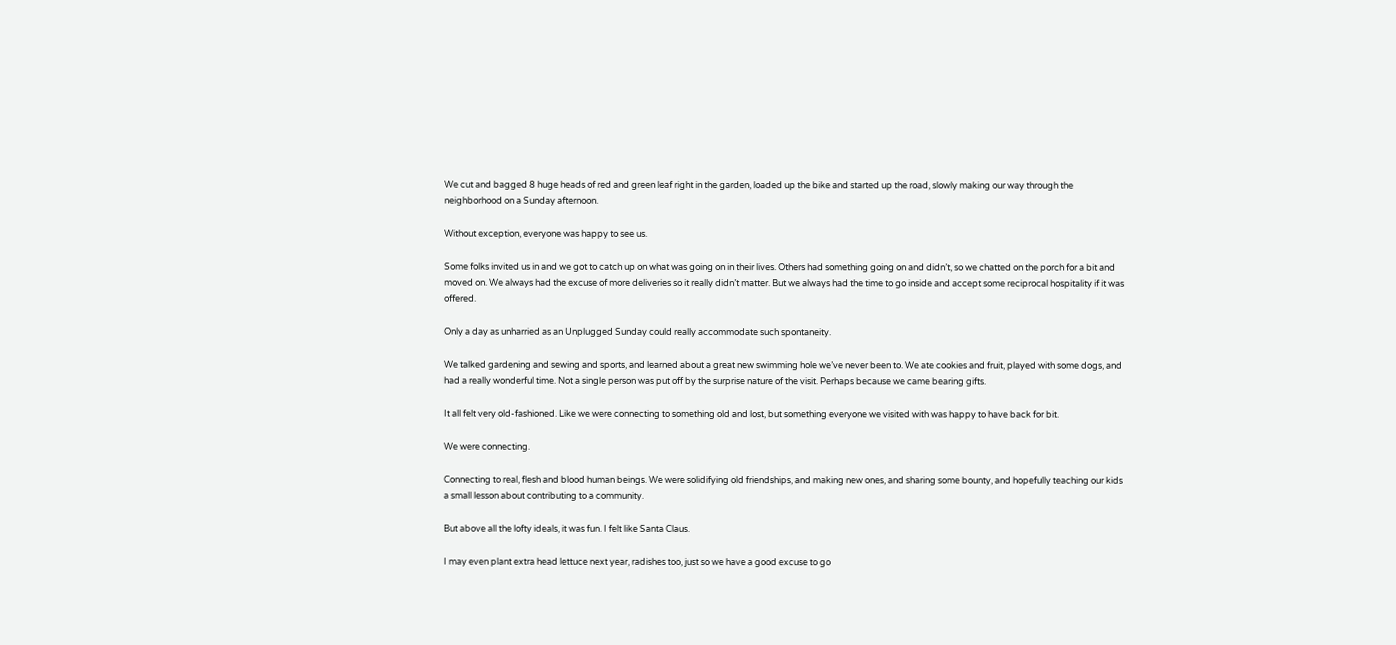We cut and bagged 8 huge heads of red and green leaf right in the garden, loaded up the bike and started up the road, slowly making our way through the neighborhood on a Sunday afternoon.

Without exception, everyone was happy to see us.

Some folks invited us in and we got to catch up on what was going on in their lives. Others had something going on and didn’t, so we chatted on the porch for a bit and moved on. We always had the excuse of more deliveries so it really didn’t matter. But we always had the time to go inside and accept some reciprocal hospitality if it was offered.

Only a day as unharried as an Unplugged Sunday could really accommodate such spontaneity.

We talked gardening and sewing and sports, and learned about a great new swimming hole we’ve never been to. We ate cookies and fruit, played with some dogs, and had a really wonderful time. Not a single person was put off by the surprise nature of the visit. Perhaps because we came bearing gifts.

It all felt very old-fashioned. Like we were connecting to something old and lost, but something everyone we visited with was happy to have back for bit.

We were connecting.

Connecting to real, flesh and blood human beings. We were solidifying old friendships, and making new ones, and sharing some bounty, and hopefully teaching our kids a small lesson about contributing to a community.

But above all the lofty ideals, it was fun. I felt like Santa Claus.

I may even plant extra head lettuce next year, radishes too, just so we have a good excuse to go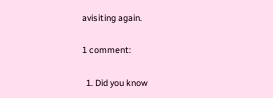avisiting again.

1 comment:

  1. Did you know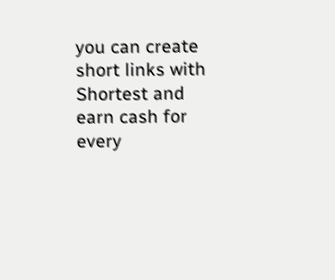you can create short links with Shortest and earn cash for every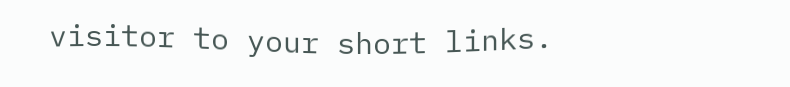visitor to your short links.